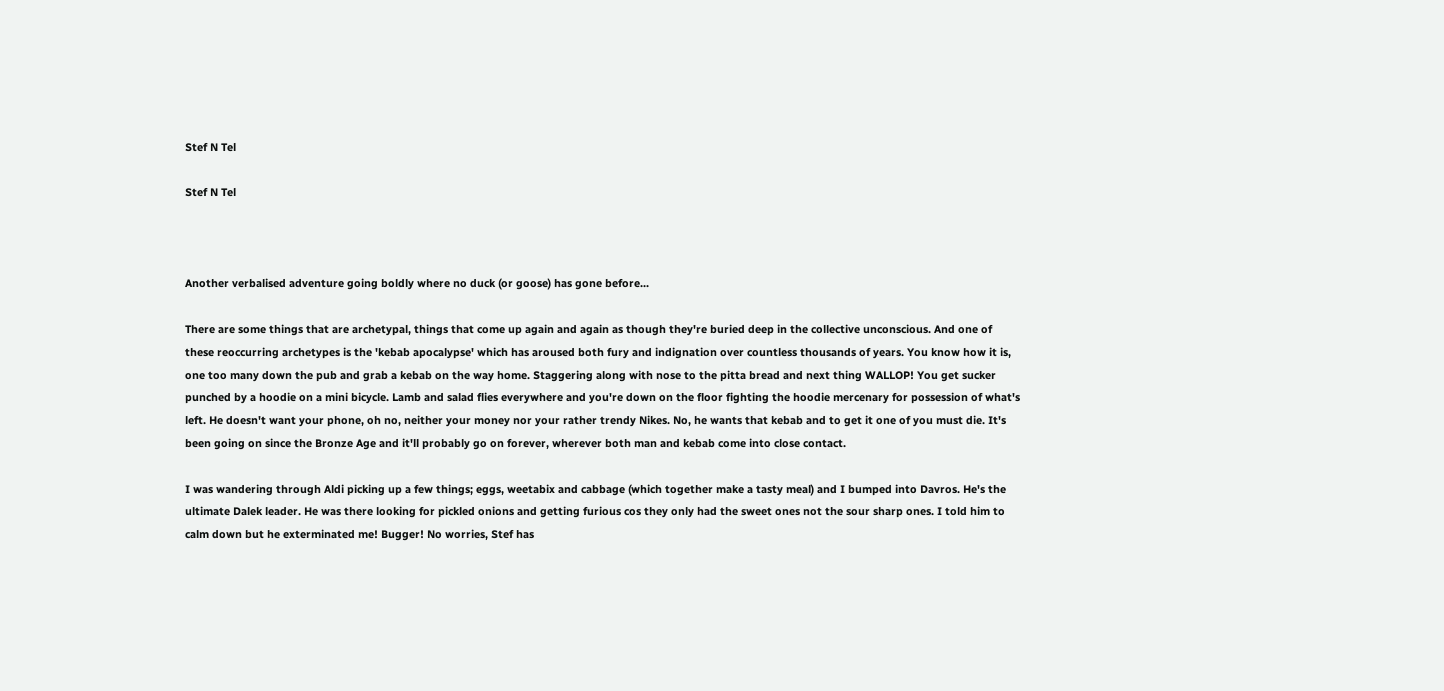Stef N Tel

Stef N Tel



Another verbalised adventure going boldly where no duck (or goose) has gone before...

There are some things that are archetypal, things that come up again and again as though they're buried deep in the collective unconscious. And one of these reoccurring archetypes is the 'kebab apocalypse' which has aroused both fury and indignation over countless thousands of years. You know how it is, one too many down the pub and grab a kebab on the way home. Staggering along with nose to the pitta bread and next thing WALLOP! You get sucker punched by a hoodie on a mini bicycle. Lamb and salad flies everywhere and you're down on the floor fighting the hoodie mercenary for possession of what's left. He doesn't want your phone, oh no, neither your money nor your rather trendy Nikes. No, he wants that kebab and to get it one of you must die. It's been going on since the Bronze Age and it'll probably go on forever, wherever both man and kebab come into close contact.

I was wandering through Aldi picking up a few things; eggs, weetabix and cabbage (which together make a tasty meal) and I bumped into Davros. He's the ultimate Dalek leader. He was there looking for pickled onions and getting furious cos they only had the sweet ones not the sour sharp ones. I told him to calm down but he exterminated me! Bugger! No worries, Stef has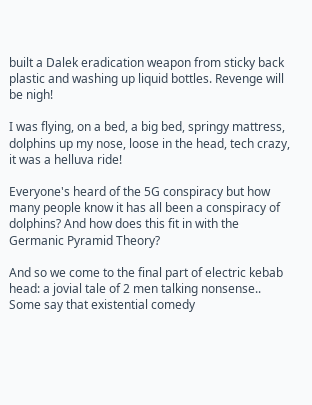built a Dalek eradication weapon from sticky back plastic and washing up liquid bottles. Revenge will be nigh!

I was flying, on a bed, a big bed, springy mattress, dolphins up my nose, loose in the head, tech crazy, it was a helluva ride!

Everyone's heard of the 5G conspiracy but how many people know it has all been a conspiracy of dolphins? And how does this fit in with the Germanic Pyramid Theory?

And so we come to the final part of electric kebab head: a jovial tale of 2 men talking nonsense.. Some say that existential comedy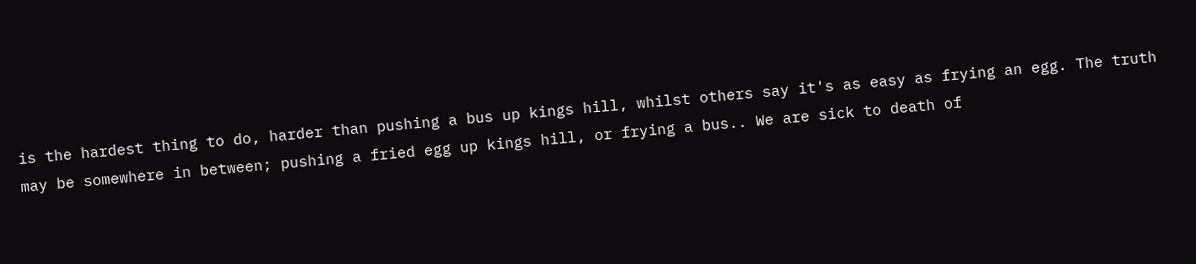is the hardest thing to do, harder than pushing a bus up kings hill, whilst others say it's as easy as frying an egg. The truth may be somewhere in between; pushing a fried egg up kings hill, or frying a bus.. We are sick to death of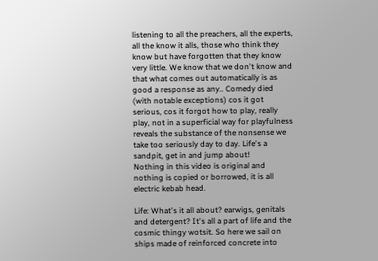listening to all the preachers, all the experts, all the know it alls, those who think they know but have forgotten that they know very little. We know that we don't know and that what comes out automatically is as good a response as any.. Comedy died (with notable exceptions) cos it got serious, cos it forgot how to play, really play, not in a superficial way for playfulness reveals the substance of the nonsense we take too seriously day to day. Life's a sandpit, get in and jump about!
Nothing in this video is original and nothing is copied or borrowed, it is all electric kebab head.

Life: What's it all about? earwigs, genitals and detergent? It's all a part of life and the cosmic thingy wotsit. So here we sail on ships made of reinforced concrete into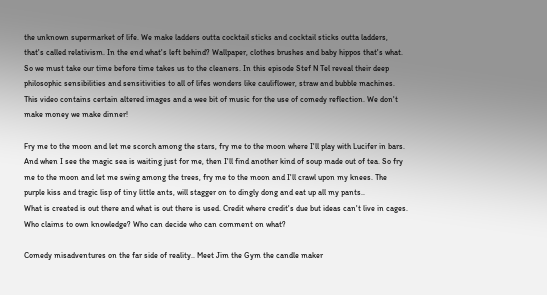the unknown supermarket of life. We make ladders outta cocktail sticks and cocktail sticks outta ladders, that's called relativism. In the end what's left behind? Wallpaper, clothes brushes and baby hippos that's what. So we must take our time before time takes us to the cleaners. In this episode Stef N Tel reveal their deep philosophic sensibilities and sensitivities to all of lifes wonders like cauliflower, straw and bubble machines.
This video contains certain altered images and a wee bit of music for the use of comedy reflection. We don't make money we make dinner!

Fry me to the moon and let me scorch among the stars, fry me to the moon where I'll play with Lucifer in bars. And when I see the magic sea is waiting just for me, then I'll find another kind of soup made out of tea. So fry me to the moon and let me swing among the trees, fry me to the moon and I'll crawl upon my knees. The purple kiss and tragic lisp of tiny little ants, will stagger on to dingly dong and eat up all my pants..
What is created is out there and what is out there is used. Credit where credit's due but ideas can't live in cages. Who claims to own knowledge? Who can decide who can comment on what?

Comedy misadventures on the far side of reality.. Meet Jim the Gym the candle maker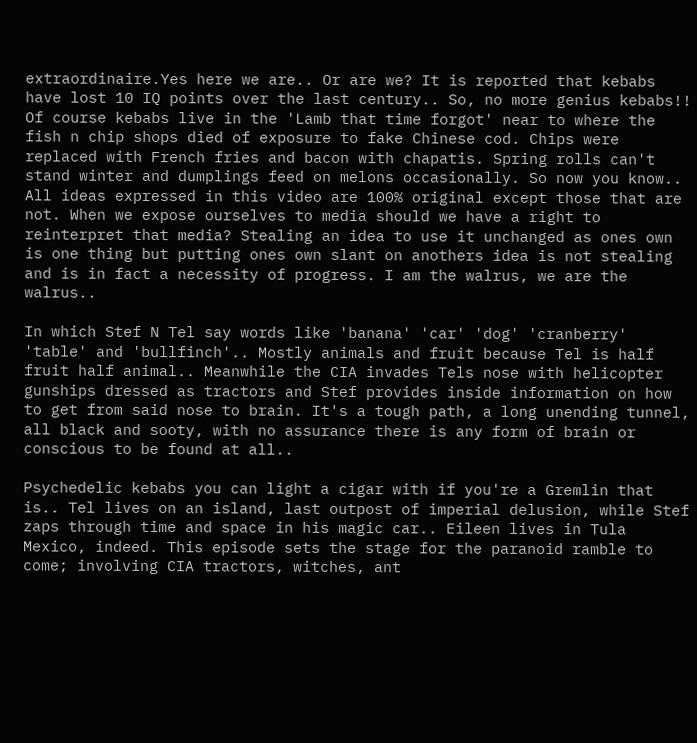extraordinaire.Yes here we are.. Or are we? It is reported that kebabs have lost 10 IQ points over the last century.. So, no more genius kebabs!! Of course kebabs live in the 'Lamb that time forgot' near to where the fish n chip shops died of exposure to fake Chinese cod. Chips were replaced with French fries and bacon with chapatis. Spring rolls can't stand winter and dumplings feed on melons occasionally. So now you know..
All ideas expressed in this video are 100% original except those that are not. When we expose ourselves to media should we have a right to reinterpret that media? Stealing an idea to use it unchanged as ones own is one thing but putting ones own slant on anothers idea is not stealing and is in fact a necessity of progress. I am the walrus, we are the walrus..

In which Stef N Tel say words like 'banana' 'car' 'dog' 'cranberry' 'table' and 'bullfinch'.. Mostly animals and fruit because Tel is half fruit half animal.. Meanwhile the CIA invades Tels nose with helicopter gunships dressed as tractors and Stef provides inside information on how to get from said nose to brain. It's a tough path, a long unending tunnel, all black and sooty, with no assurance there is any form of brain or conscious to be found at all..

Psychedelic kebabs you can light a cigar with if you're a Gremlin that is.. Tel lives on an island, last outpost of imperial delusion, while Stef zaps through time and space in his magic car.. Eileen lives in Tula Mexico, indeed. This episode sets the stage for the paranoid ramble to come; involving CIA tractors, witches, ant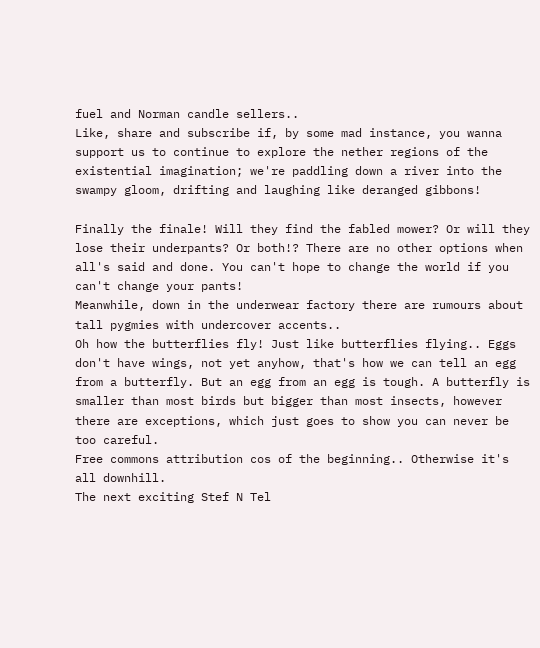fuel and Norman candle sellers..
Like, share and subscribe if, by some mad instance, you wanna support us to continue to explore the nether regions of the existential imagination; we're paddling down a river into the swampy gloom, drifting and laughing like deranged gibbons!

Finally the finale! Will they find the fabled mower? Or will they lose their underpants? Or both!? There are no other options when all's said and done. You can't hope to change the world if you can't change your pants!
Meanwhile, down in the underwear factory there are rumours about tall pygmies with undercover accents..
Oh how the butterflies fly! Just like butterflies flying.. Eggs don't have wings, not yet anyhow, that's how we can tell an egg from a butterfly. But an egg from an egg is tough. A butterfly is smaller than most birds but bigger than most insects, however there are exceptions, which just goes to show you can never be too careful.
Free commons attribution cos of the beginning.. Otherwise it's all downhill.
The next exciting Stef N Tel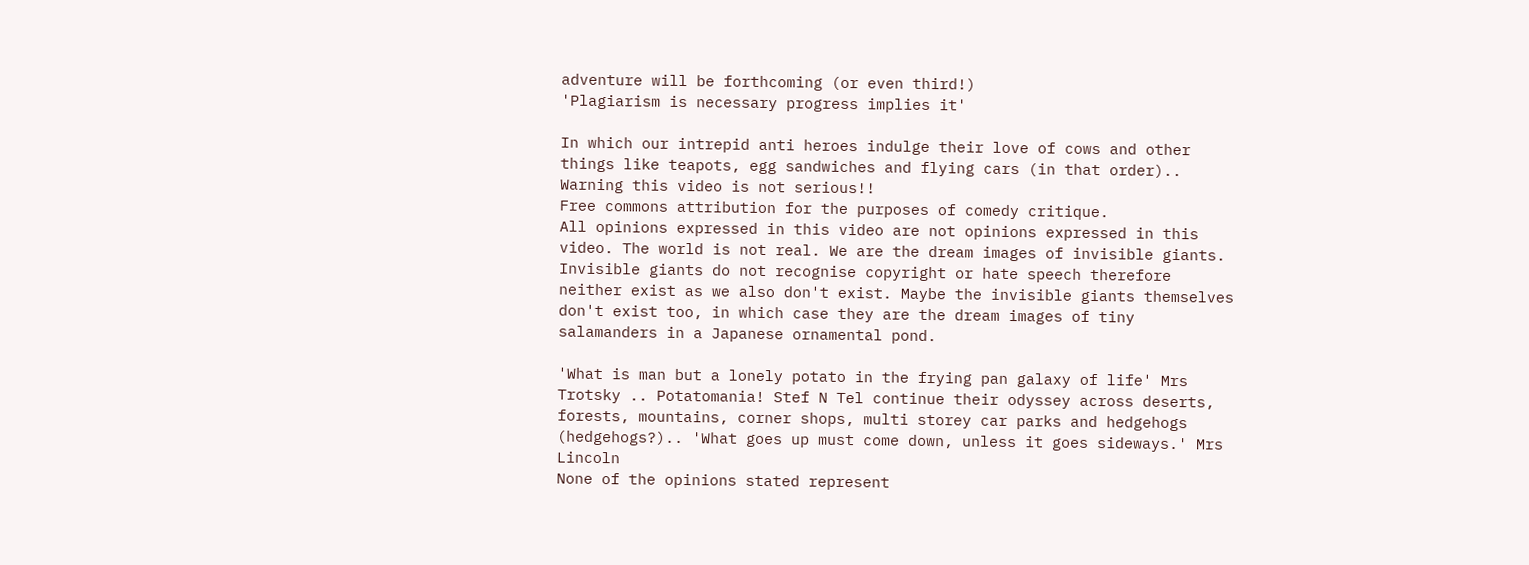adventure will be forthcoming (or even third!)
'Plagiarism is necessary progress implies it'

In which our intrepid anti heroes indulge their love of cows and other things like teapots, egg sandwiches and flying cars (in that order)..
Warning this video is not serious!!
Free commons attribution for the purposes of comedy critique.
All opinions expressed in this video are not opinions expressed in this video. The world is not real. We are the dream images of invisible giants. Invisible giants do not recognise copyright or hate speech therefore neither exist as we also don't exist. Maybe the invisible giants themselves don't exist too, in which case they are the dream images of tiny salamanders in a Japanese ornamental pond.

'What is man but a lonely potato in the frying pan galaxy of life' Mrs Trotsky .. Potatomania! Stef N Tel continue their odyssey across deserts, forests, mountains, corner shops, multi storey car parks and hedgehogs (hedgehogs?).. 'What goes up must come down, unless it goes sideways.' Mrs Lincoln
None of the opinions stated represent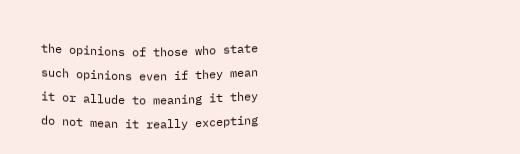the opinions of those who state such opinions even if they mean it or allude to meaning it they do not mean it really excepting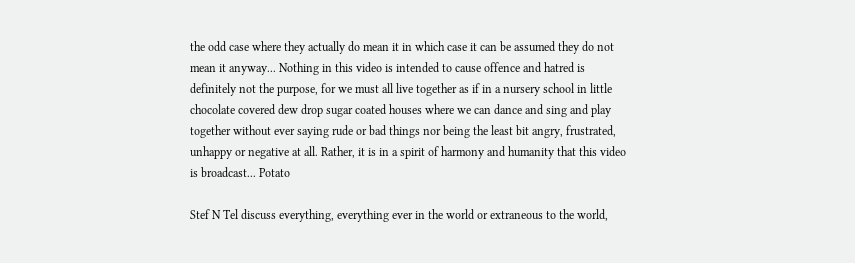the odd case where they actually do mean it in which case it can be assumed they do not mean it anyway... Nothing in this video is intended to cause offence and hatred is definitely not the purpose, for we must all live together as if in a nursery school in little chocolate covered dew drop sugar coated houses where we can dance and sing and play together without ever saying rude or bad things nor being the least bit angry, frustrated, unhappy or negative at all. Rather, it is in a spirit of harmony and humanity that this video is broadcast... Potato

Stef N Tel discuss everything, everything ever in the world or extraneous to the world,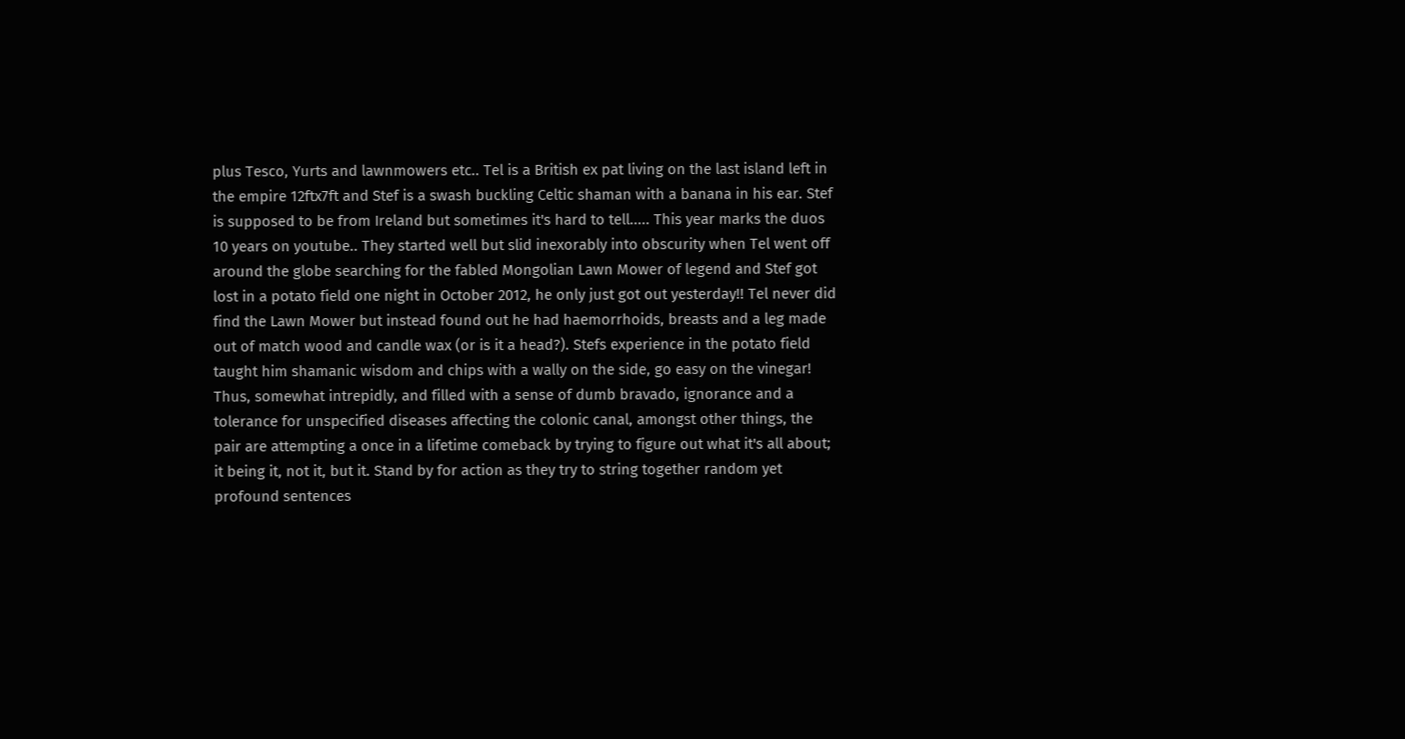plus Tesco, Yurts and lawnmowers etc.. Tel is a British ex pat living on the last island left in the empire 12ftx7ft and Stef is a swash buckling Celtic shaman with a banana in his ear. Stef is supposed to be from Ireland but sometimes it's hard to tell..... This year marks the duos 10 years on youtube.. They started well but slid inexorably into obscurity when Tel went off around the globe searching for the fabled Mongolian Lawn Mower of legend and Stef got lost in a potato field one night in October 2012, he only just got out yesterday!! Tel never did find the Lawn Mower but instead found out he had haemorrhoids, breasts and a leg made out of match wood and candle wax (or is it a head?). Stefs experience in the potato field taught him shamanic wisdom and chips with a wally on the side, go easy on the vinegar! Thus, somewhat intrepidly, and filled with a sense of dumb bravado, ignorance and a tolerance for unspecified diseases affecting the colonic canal, amongst other things, the pair are attempting a once in a lifetime comeback by trying to figure out what it's all about; it being it, not it, but it. Stand by for action as they try to string together random yet profound sentences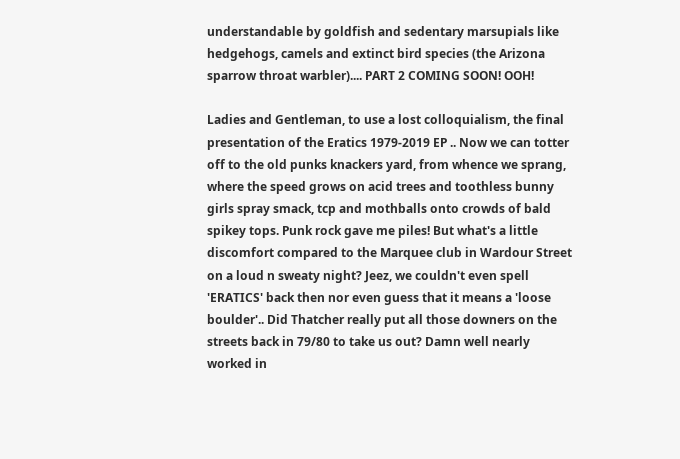understandable by goldfish and sedentary marsupials like hedgehogs, camels and extinct bird species (the Arizona sparrow throat warbler).... PART 2 COMING SOON! OOH!

Ladies and Gentleman, to use a lost colloquialism, the final presentation of the Eratics 1979-2019 EP .. Now we can totter off to the old punks knackers yard, from whence we sprang, where the speed grows on acid trees and toothless bunny girls spray smack, tcp and mothballs onto crowds of bald spikey tops. Punk rock gave me piles! But what's a little discomfort compared to the Marquee club in Wardour Street on a loud n sweaty night? Jeez, we couldn't even spell 'ERATICS' back then nor even guess that it means a 'loose boulder'.. Did Thatcher really put all those downers on the streets back in 79/80 to take us out? Damn well nearly worked in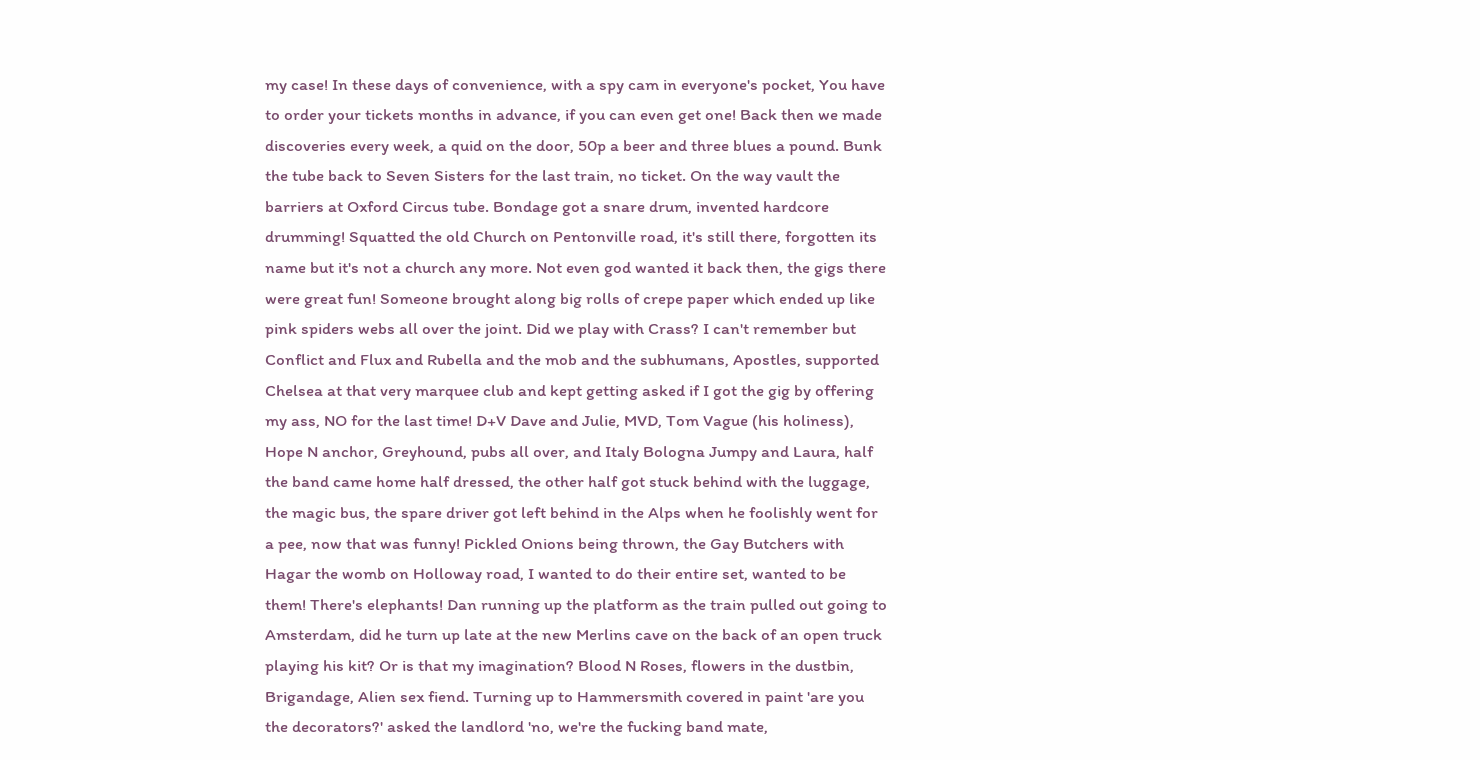my case! In these days of convenience, with a spy cam in everyone's pocket, You have to order your tickets months in advance, if you can even get one! Back then we made discoveries every week, a quid on the door, 50p a beer and three blues a pound. Bunk the tube back to Seven Sisters for the last train, no ticket. On the way vault the barriers at Oxford Circus tube. Bondage got a snare drum, invented hardcore drumming! Squatted the old Church on Pentonville road, it's still there, forgotten its name but it's not a church any more. Not even god wanted it back then, the gigs there were great fun! Someone brought along big rolls of crepe paper which ended up like pink spiders webs all over the joint. Did we play with Crass? I can't remember but Conflict and Flux and Rubella and the mob and the subhumans, Apostles, supported Chelsea at that very marquee club and kept getting asked if I got the gig by offering my ass, NO for the last time! D+V Dave and Julie, MVD, Tom Vague (his holiness), Hope N anchor, Greyhound, pubs all over, and Italy Bologna Jumpy and Laura, half the band came home half dressed, the other half got stuck behind with the luggage, the magic bus, the spare driver got left behind in the Alps when he foolishly went for a pee, now that was funny! Pickled Onions being thrown, the Gay Butchers with Hagar the womb on Holloway road, I wanted to do their entire set, wanted to be them! There's elephants! Dan running up the platform as the train pulled out going to Amsterdam, did he turn up late at the new Merlins cave on the back of an open truck playing his kit? Or is that my imagination? Blood N Roses, flowers in the dustbin, Brigandage, Alien sex fiend. Turning up to Hammersmith covered in paint 'are you the decorators?' asked the landlord 'no, we're the fucking band mate,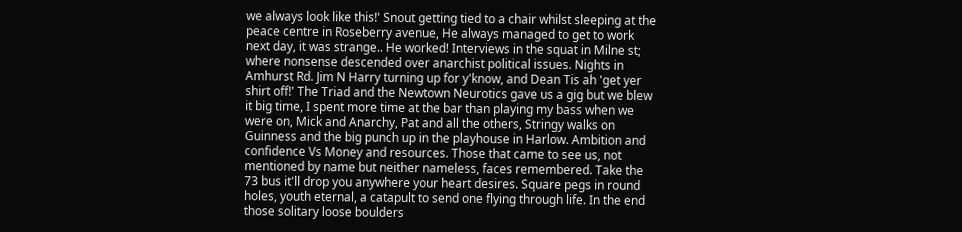we always look like this!' Snout getting tied to a chair whilst sleeping at the peace centre in Roseberry avenue, He always managed to get to work next day, it was strange.. He worked! Interviews in the squat in Milne st; where nonsense descended over anarchist political issues. Nights in Amhurst Rd. Jim N Harry turning up for y'know, and Dean Tis ah 'get yer shirt off!' The Triad and the Newtown Neurotics gave us a gig but we blew it big time, I spent more time at the bar than playing my bass when we were on, Mick and Anarchy, Pat and all the others, Stringy walks on Guinness and the big punch up in the playhouse in Harlow. Ambition and confidence Vs Money and resources. Those that came to see us, not mentioned by name but neither nameless, faces remembered. Take the 73 bus it'll drop you anywhere your heart desires. Square pegs in round holes, youth eternal, a catapult to send one flying through life. In the end those solitary loose boulders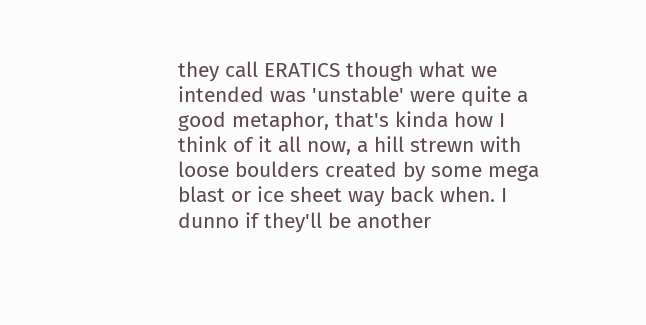they call ERATICS though what we intended was 'unstable' were quite a good metaphor, that's kinda how I think of it all now, a hill strewn with loose boulders created by some mega blast or ice sheet way back when. I dunno if they'll be another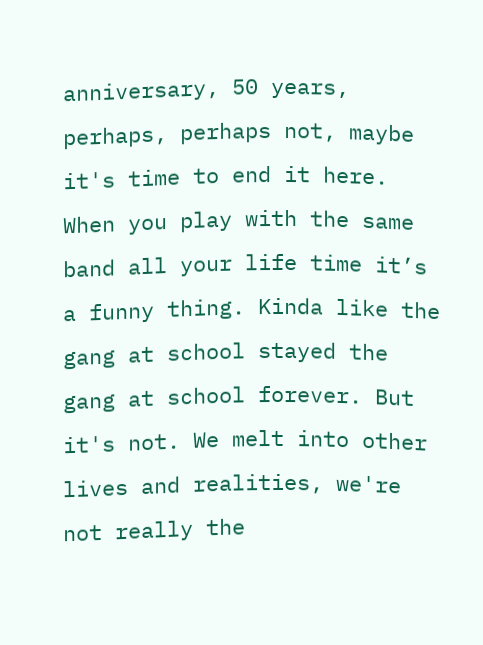anniversary, 50 years, perhaps, perhaps not, maybe it's time to end it here. When you play with the same band all your life time it’s a funny thing. Kinda like the gang at school stayed the gang at school forever. But it's not. We melt into other lives and realities, we're not really the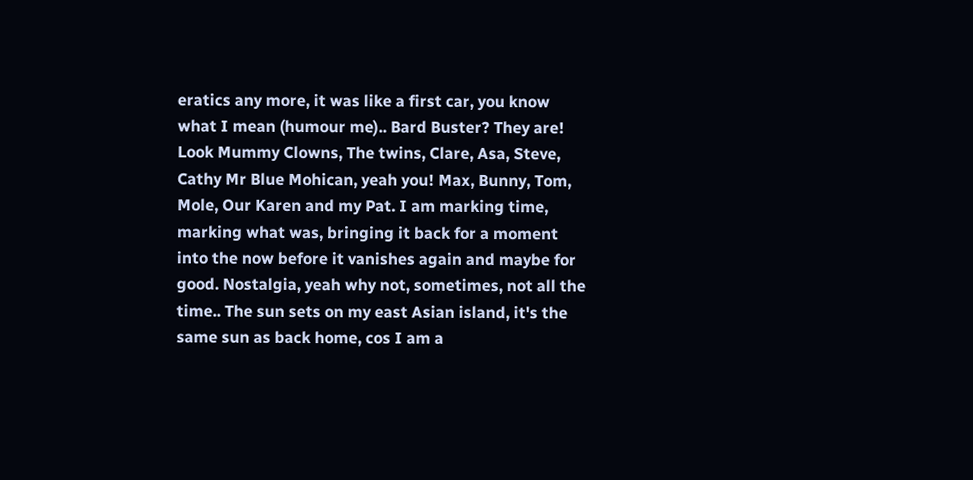eratics any more, it was like a first car, you know what I mean (humour me).. Bard Buster? They are! Look Mummy Clowns, The twins, Clare, Asa, Steve, Cathy Mr Blue Mohican, yeah you! Max, Bunny, Tom, Mole, Our Karen and my Pat. I am marking time, marking what was, bringing it back for a moment into the now before it vanishes again and maybe for good. Nostalgia, yeah why not, sometimes, not all the time.. The sun sets on my east Asian island, it's the same sun as back home, cos I am a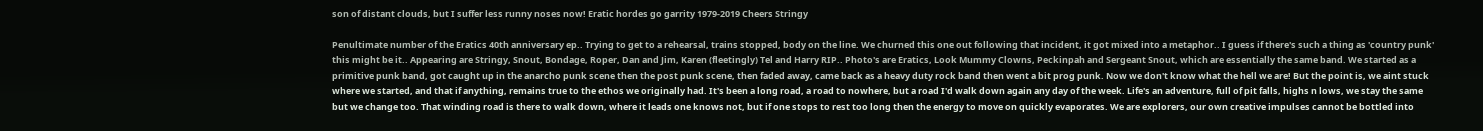son of distant clouds, but I suffer less runny noses now! Eratic hordes go garrity 1979-2019 Cheers Stringy

Penultimate number of the Eratics 40th anniversary ep.. Trying to get to a rehearsal, trains stopped, body on the line. We churned this one out following that incident, it got mixed into a metaphor.. I guess if there's such a thing as 'country punk' this might be it.. Appearing are Stringy, Snout, Bondage, Roper, Dan and Jim, Karen (fleetingly) Tel and Harry RIP.. Photo's are Eratics, Look Mummy Clowns, Peckinpah and Sergeant Snout, which are essentially the same band. We started as a primitive punk band, got caught up in the anarcho punk scene then the post punk scene, then faded away, came back as a heavy duty rock band then went a bit prog punk. Now we don't know what the hell we are! But the point is, we aint stuck where we started, and that if anything, remains true to the ethos we originally had. It's been a long road, a road to nowhere, but a road I'd walk down again any day of the week. Life's an adventure, full of pit falls, highs n lows, we stay the same but we change too. That winding road is there to walk down, where it leads one knows not, but if one stops to rest too long then the energy to move on quickly evaporates. We are explorers, our own creative impulses cannot be bottled into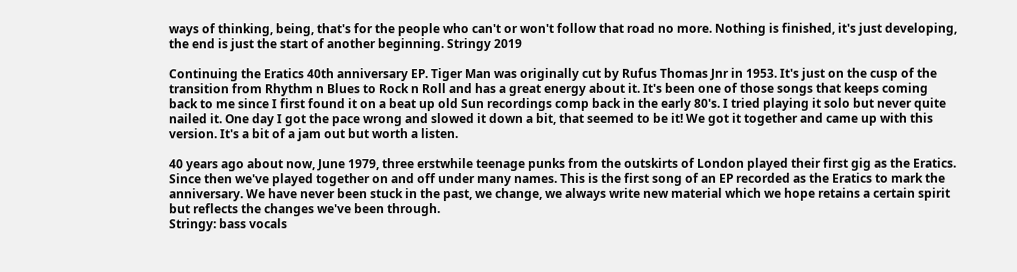ways of thinking, being, that's for the people who can't or won't follow that road no more. Nothing is finished, it's just developing, the end is just the start of another beginning. Stringy 2019

Continuing the Eratics 40th anniversary EP. Tiger Man was originally cut by Rufus Thomas Jnr in 1953. It's just on the cusp of the transition from Rhythm n Blues to Rock n Roll and has a great energy about it. It's been one of those songs that keeps coming back to me since I first found it on a beat up old Sun recordings comp back in the early 80's. I tried playing it solo but never quite nailed it. One day I got the pace wrong and slowed it down a bit, that seemed to be it! We got it together and came up with this version. It's a bit of a jam out but worth a listen.

40 years ago about now, June 1979, three erstwhile teenage punks from the outskirts of London played their first gig as the Eratics. Since then we've played together on and off under many names. This is the first song of an EP recorded as the Eratics to mark the anniversary. We have never been stuck in the past, we change, we always write new material which we hope retains a certain spirit but reflects the changes we've been through.
Stringy: bass vocals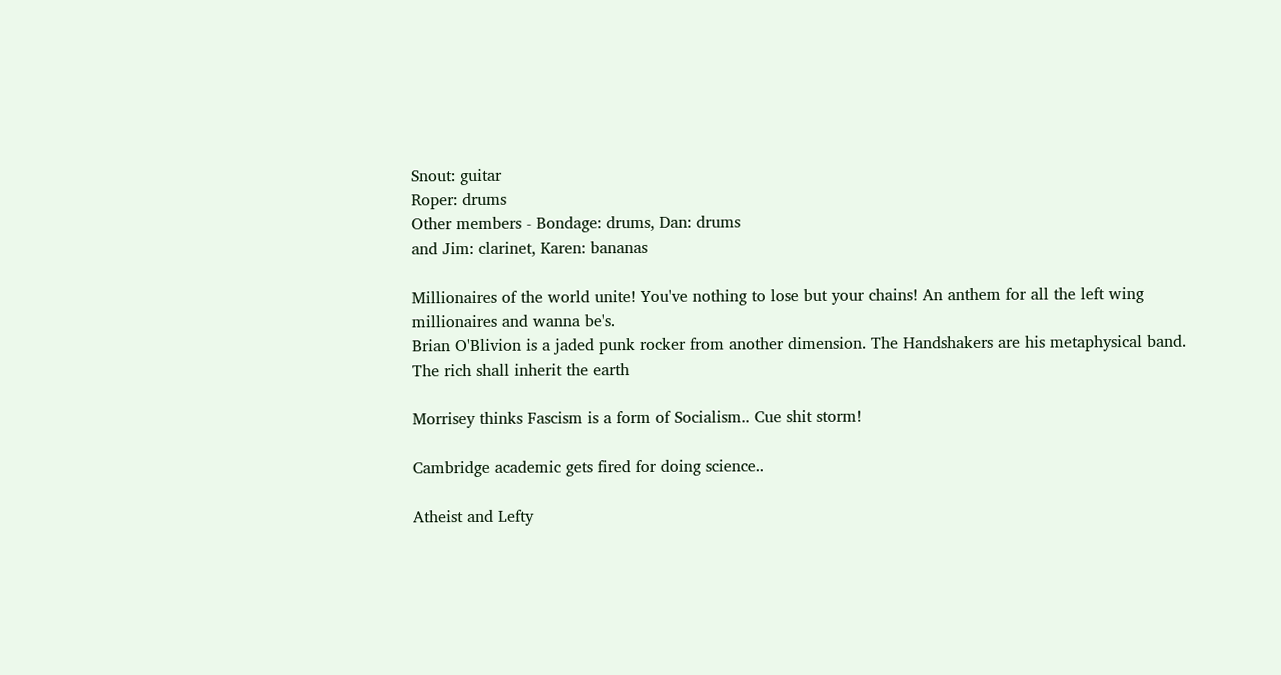Snout: guitar
Roper: drums
Other members - Bondage: drums, Dan: drums
and Jim: clarinet, Karen: bananas

Millionaires of the world unite! You've nothing to lose but your chains! An anthem for all the left wing millionaires and wanna be's.
Brian O'Blivion is a jaded punk rocker from another dimension. The Handshakers are his metaphysical band.
The rich shall inherit the earth

Morrisey thinks Fascism is a form of Socialism.. Cue shit storm!

Cambridge academic gets fired for doing science..

Atheist and Lefty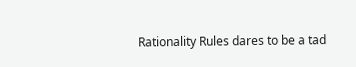Rationality Rules dares to be a tad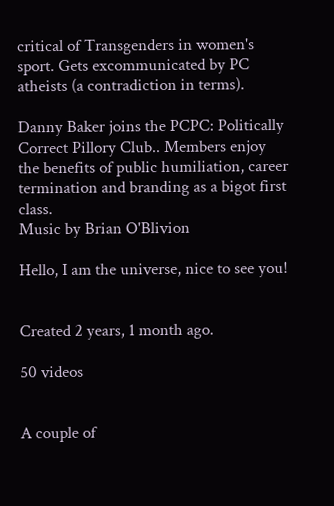critical of Transgenders in women's sport. Gets excommunicated by PC atheists (a contradiction in terms).

Danny Baker joins the PCPC: Politically Correct Pillory Club.. Members enjoy the benefits of public humiliation, career termination and branding as a bigot first class.
Music by Brian O'Blivion

Hello, I am the universe, nice to see you!


Created 2 years, 1 month ago.

50 videos


A couple of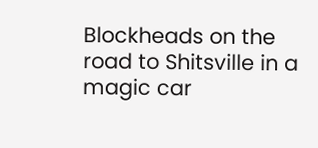Blockheads on the road to Shitsville in a magic car